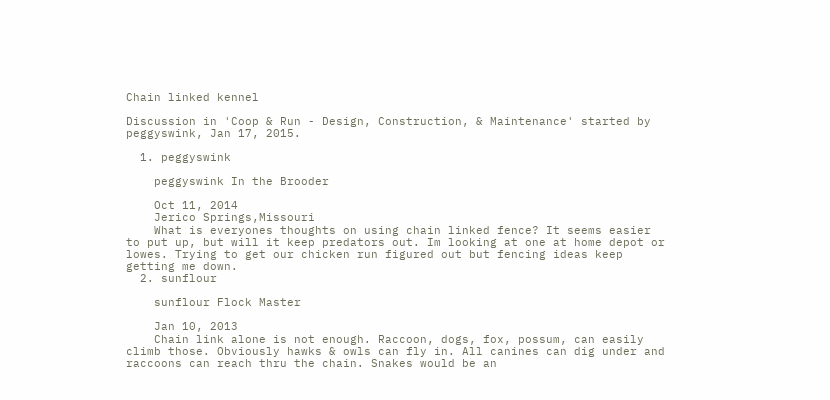Chain linked kennel

Discussion in 'Coop & Run - Design, Construction, & Maintenance' started by peggyswink, Jan 17, 2015.

  1. peggyswink

    peggyswink In the Brooder

    Oct 11, 2014
    Jerico Springs,Missouri
    What is everyones thoughts on using chain linked fence? It seems easier to put up, but will it keep predators out. Im looking at one at home depot or lowes. Trying to get our chicken run figured out but fencing ideas keep getting me down.
  2. sunflour

    sunflour Flock Master

    Jan 10, 2013
    Chain link alone is not enough. Raccoon, dogs, fox, possum, can easily climb those. Obviously hawks & owls can fly in. All canines can dig under and raccoons can reach thru the chain. Snakes would be an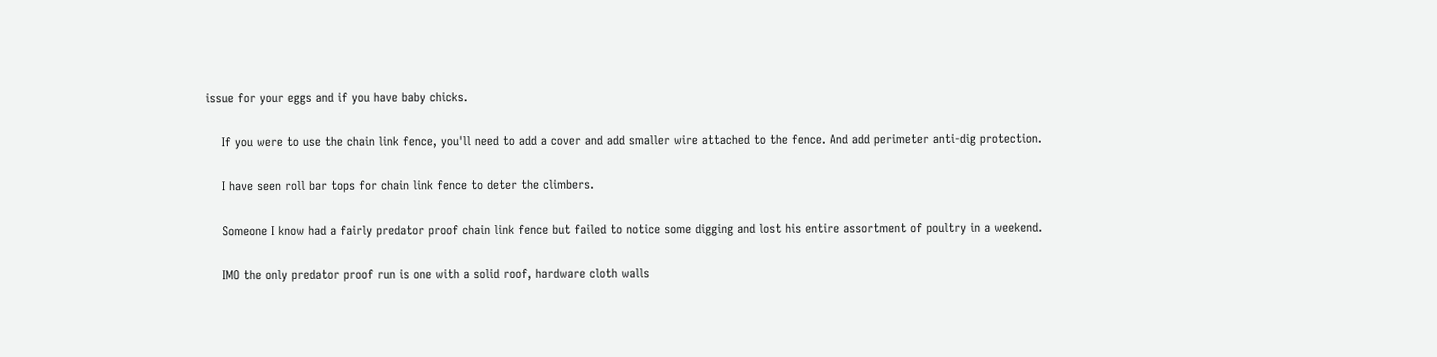issue for your eggs and if you have baby chicks.

    If you were to use the chain link fence, you'll need to add a cover and add smaller wire attached to the fence. And add perimeter anti-dig protection.

    I have seen roll bar tops for chain link fence to deter the climbers.

    Someone I know had a fairly predator proof chain link fence but failed to notice some digging and lost his entire assortment of poultry in a weekend.

    IMO the only predator proof run is one with a solid roof, hardware cloth walls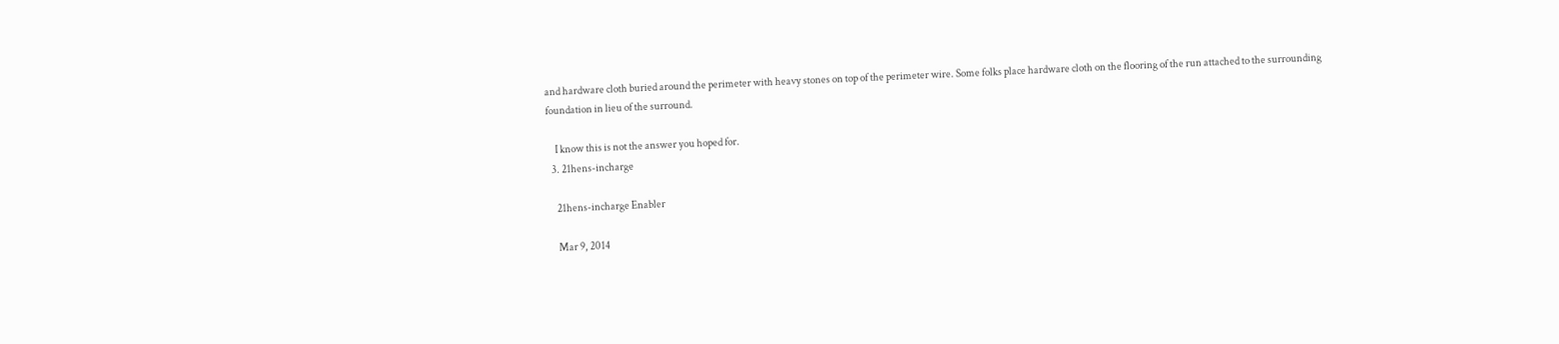and hardware cloth buried around the perimeter with heavy stones on top of the perimeter wire. Some folks place hardware cloth on the flooring of the run attached to the surrounding foundation in lieu of the surround.

    I know this is not the answer you hoped for.
  3. 21hens-incharge

    21hens-incharge Enabler

    Mar 9, 2014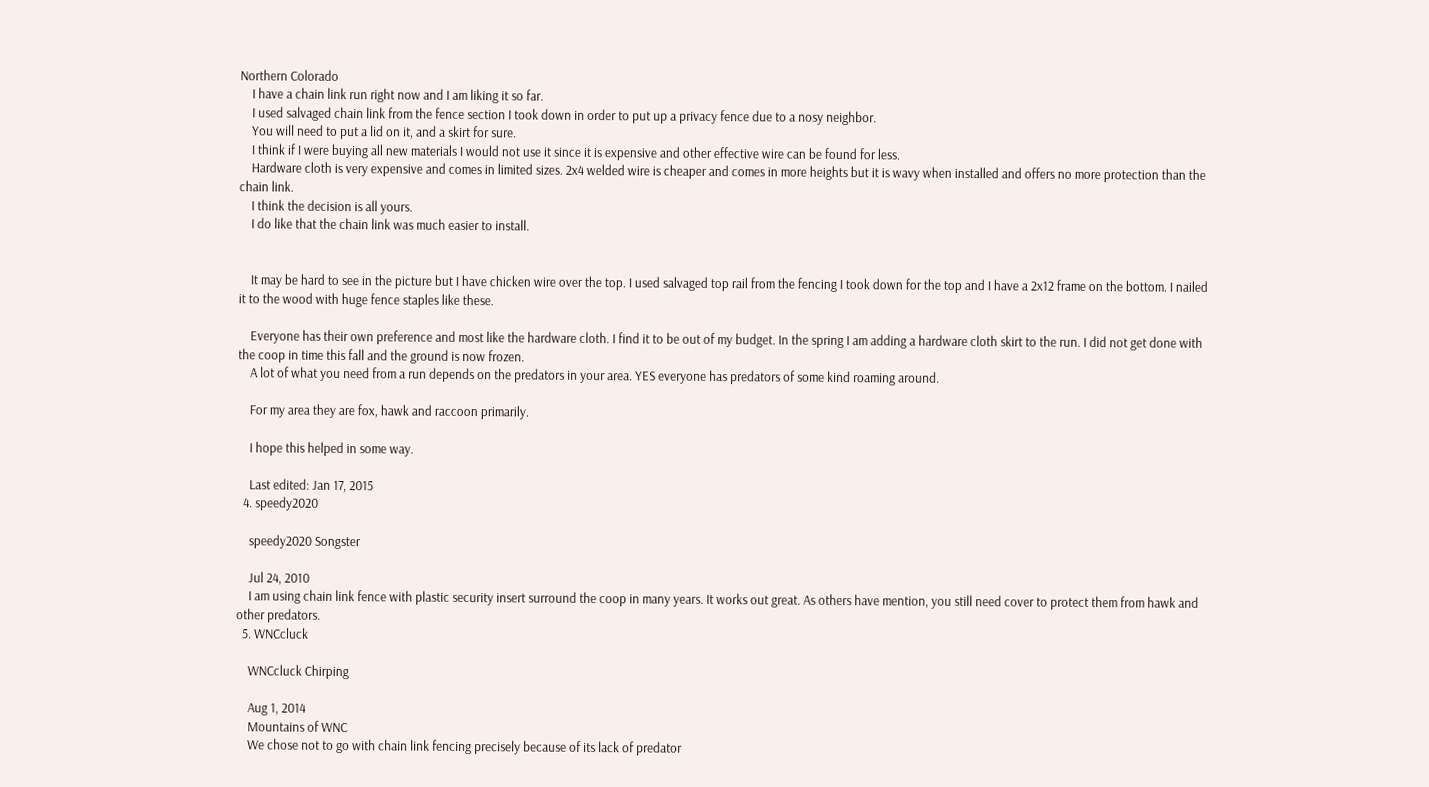Northern Colorado
    I have a chain link run right now and I am liking it so far.
    I used salvaged chain link from the fence section I took down in order to put up a privacy fence due to a nosy neighbor.
    You will need to put a lid on it, and a skirt for sure.
    I think if I were buying all new materials I would not use it since it is expensive and other effective wire can be found for less.
    Hardware cloth is very expensive and comes in limited sizes. 2x4 welded wire is cheaper and comes in more heights but it is wavy when installed and offers no more protection than the chain link.
    I think the decision is all yours.
    I do like that the chain link was much easier to install.


    It may be hard to see in the picture but I have chicken wire over the top. I used salvaged top rail from the fencing I took down for the top and I have a 2x12 frame on the bottom. I nailed it to the wood with huge fence staples like these.

    Everyone has their own preference and most like the hardware cloth. I find it to be out of my budget. In the spring I am adding a hardware cloth skirt to the run. I did not get done with the coop in time this fall and the ground is now frozen.
    A lot of what you need from a run depends on the predators in your area. YES everyone has predators of some kind roaming around.

    For my area they are fox, hawk and raccoon primarily.

    I hope this helped in some way.

    Last edited: Jan 17, 2015
  4. speedy2020

    speedy2020 Songster

    Jul 24, 2010
    I am using chain link fence with plastic security insert surround the coop in many years. It works out great. As others have mention, you still need cover to protect them from hawk and other predators.
  5. WNCcluck

    WNCcluck Chirping

    Aug 1, 2014
    Mountains of WNC
    We chose not to go with chain link fencing precisely because of its lack of predator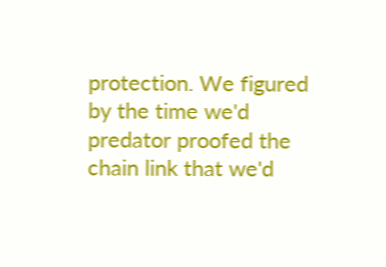protection. We figured by the time we'd predator proofed the chain link that we'd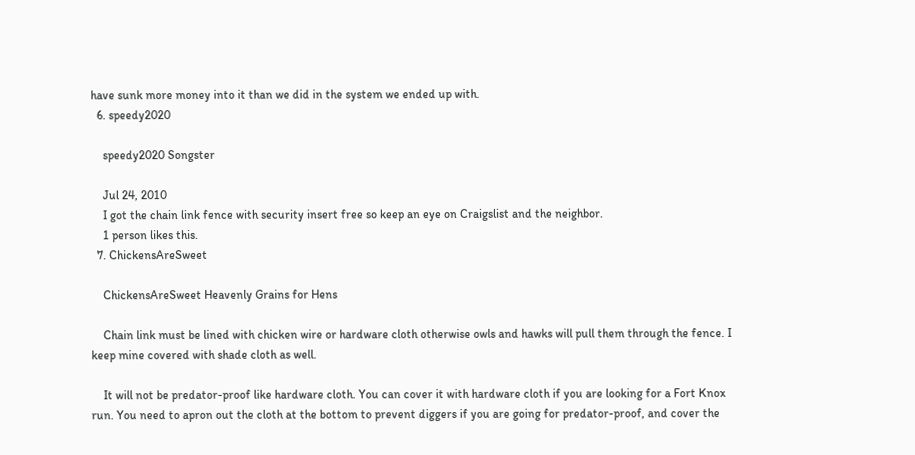have sunk more money into it than we did in the system we ended up with.
  6. speedy2020

    speedy2020 Songster

    Jul 24, 2010
    I got the chain link fence with security insert free so keep an eye on Craigslist and the neighbor.
    1 person likes this.
  7. ChickensAreSweet

    ChickensAreSweet Heavenly Grains for Hens

    Chain link must be lined with chicken wire or hardware cloth otherwise owls and hawks will pull them through the fence. I keep mine covered with shade cloth as well.

    It will not be predator-proof like hardware cloth. You can cover it with hardware cloth if you are looking for a Fort Knox run. You need to apron out the cloth at the bottom to prevent diggers if you are going for predator-proof, and cover the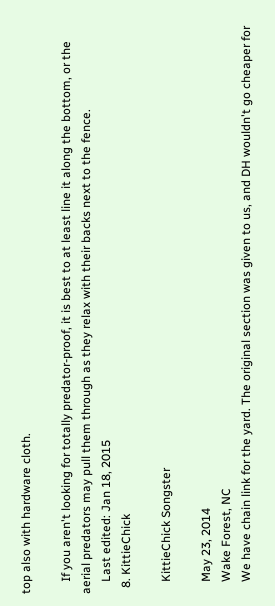top also with hardware cloth.

    If you aren't looking for totally predator-proof, it is best to at least line it along the bottom, or the aerial predators may pull them through as they relax with their backs next to the fence.
    Last edited: Jan 18, 2015
  8. KittieChick

    KittieChick Songster

    May 23, 2014
    Wake Forest, NC
    We have chain link for the yard. The original section was given to us, and DH wouldn't go cheaper for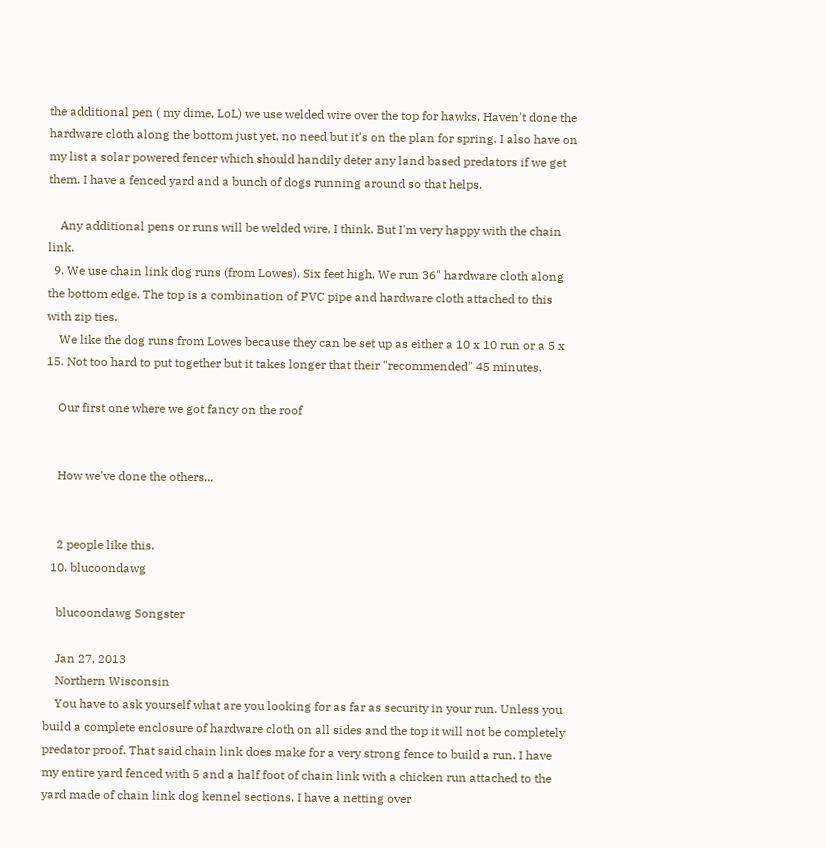the additional pen ( my dime, LoL) we use welded wire over the top for hawks. Haven't done the hardware cloth along the bottom just yet, no need but it's on the plan for spring. I also have on my list a solar powered fencer which should handily deter any land based predators if we get them. I have a fenced yard and a bunch of dogs running around so that helps.

    Any additional pens or runs will be welded wire, I think. But I'm very happy with the chain link.
  9. We use chain link dog runs (from Lowes). Six feet high. We run 36" hardware cloth along the bottom edge. The top is a combination of PVC pipe and hardware cloth attached to this with zip ties.
    We like the dog runs from Lowes because they can be set up as either a 10 x 10 run or a 5 x 15. Not too hard to put together but it takes longer that their "recommended" 45 minutes.

    Our first one where we got fancy on the roof


    How we've done the others...


    2 people like this.
  10. blucoondawg

    blucoondawg Songster

    Jan 27, 2013
    Northern Wisconsin
    You have to ask yourself what are you looking for as far as security in your run. Unless you build a complete enclosure of hardware cloth on all sides and the top it will not be completely predator proof. That said chain link does make for a very strong fence to build a run. I have my entire yard fenced with 5 and a half foot of chain link with a chicken run attached to the yard made of chain link dog kennel sections, I have a netting over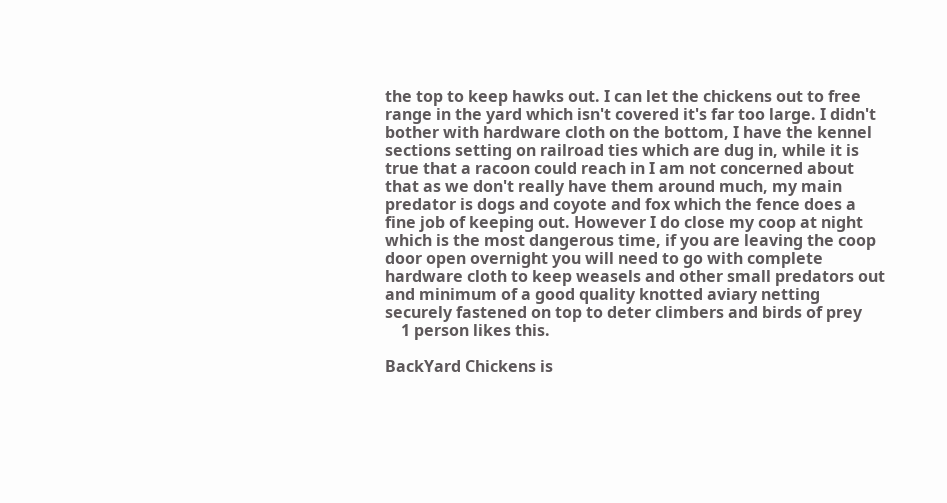the top to keep hawks out. I can let the chickens out to free range in the yard which isn't covered it's far too large. I didn't bother with hardware cloth on the bottom, I have the kennel sections setting on railroad ties which are dug in, while it is true that a racoon could reach in I am not concerned about that as we don't really have them around much, my main predator is dogs and coyote and fox which the fence does a fine job of keeping out. However I do close my coop at night which is the most dangerous time, if you are leaving the coop door open overnight you will need to go with complete hardware cloth to keep weasels and other small predators out and minimum of a good quality knotted aviary netting securely fastened on top to deter climbers and birds of prey
    1 person likes this.

BackYard Chickens is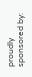proudly sponsored by: